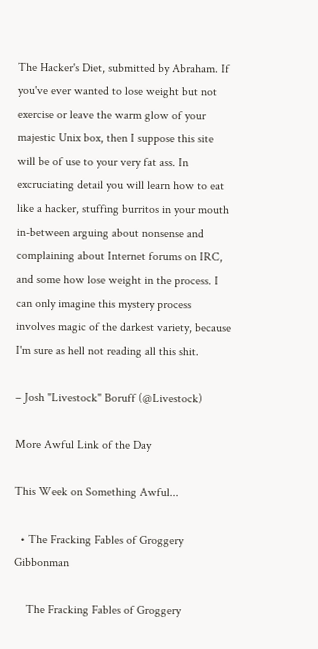The Hacker's Diet, submitted by Abraham. If you've ever wanted to lose weight but not exercise or leave the warm glow of your majestic Unix box, then I suppose this site will be of use to your very fat ass. In excruciating detail you will learn how to eat like a hacker, stuffing burritos in your mouth in-between arguing about nonsense and complaining about Internet forums on IRC, and some how lose weight in the process. I can only imagine this mystery process involves magic of the darkest variety, because I'm sure as hell not reading all this shit.

– Josh "Livestock" Boruff (@Livestock)

More Awful Link of the Day

This Week on Something Awful...

  • The Fracking Fables of Groggery Gibbonman

    The Fracking Fables of Groggery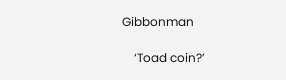Gibbonman

    ‘Toad coin?’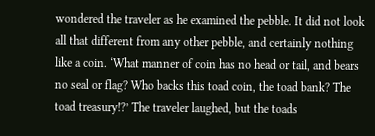wondered the traveler as he examined the pebble. It did not look all that different from any other pebble, and certainly nothing like a coin. ‘What manner of coin has no head or tail, and bears no seal or flag? Who backs this toad coin, the toad bank? The toad treasury!?’ The traveler laughed, but the toads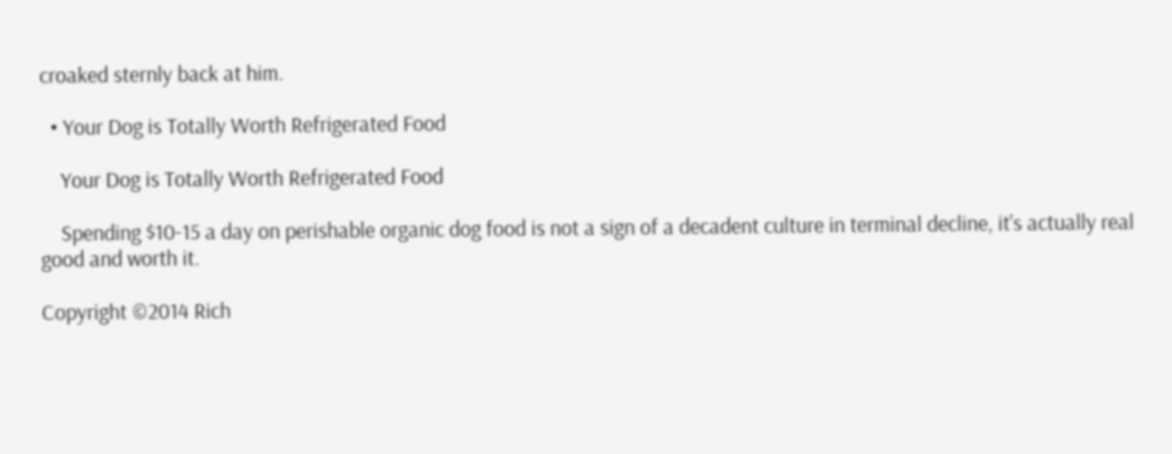croaked sternly back at him.

  • Your Dog is Totally Worth Refrigerated Food

    Your Dog is Totally Worth Refrigerated Food

    Spending $10-15 a day on perishable organic dog food is not a sign of a decadent culture in terminal decline, it's actually real good and worth it.

Copyright ©2014 Rich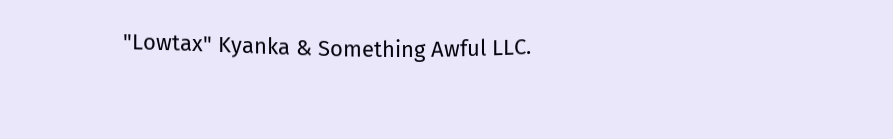"Lowtax" Kyanka & Something Awful LLC.